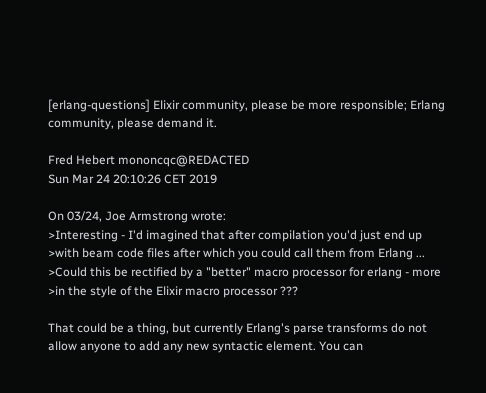[erlang-questions] Elixir community, please be more responsible; Erlang community, please demand it.

Fred Hebert mononcqc@REDACTED
Sun Mar 24 20:10:26 CET 2019

On 03/24, Joe Armstrong wrote:
>Interesting - I'd imagined that after compilation you'd just end up
>with beam code files after which you could call them from Erlang ...
>Could this be rectified by a "better" macro processor for erlang - more
>in the style of the Elixir macro processor ???

That could be a thing, but currently Erlang's parse transforms do not
allow anyone to add any new syntactic element. You can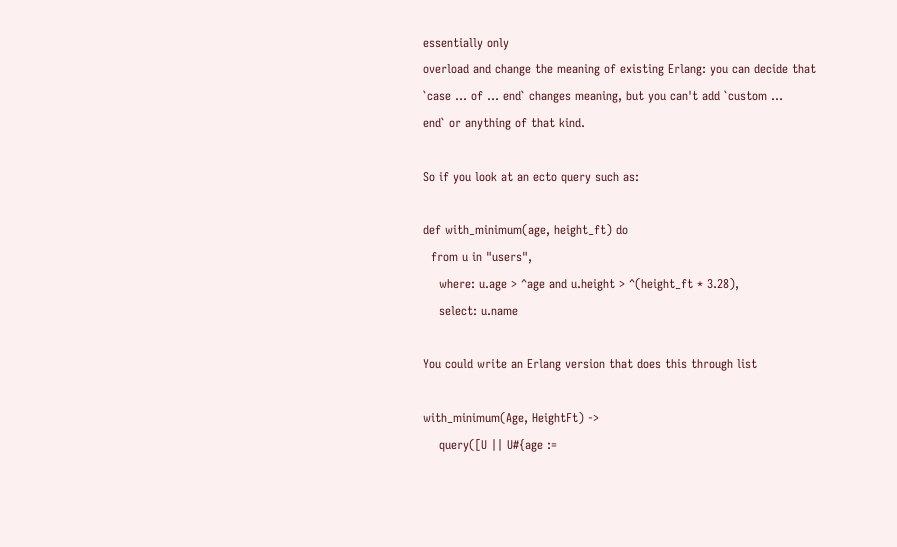essentially only
overload and change the meaning of existing Erlang: you can decide that
`case ... of ... end` changes meaning, but you can't add `custom ...
end` or anything of that kind.

So if you look at an ecto query such as:

def with_minimum(age, height_ft) do
  from u in "users",
    where: u.age > ^age and u.height > ^(height_ft * 3.28),
    select: u.name

You could write an Erlang version that does this through list

with_minimum(Age, HeightFt) ->
    query([U || U#{age :=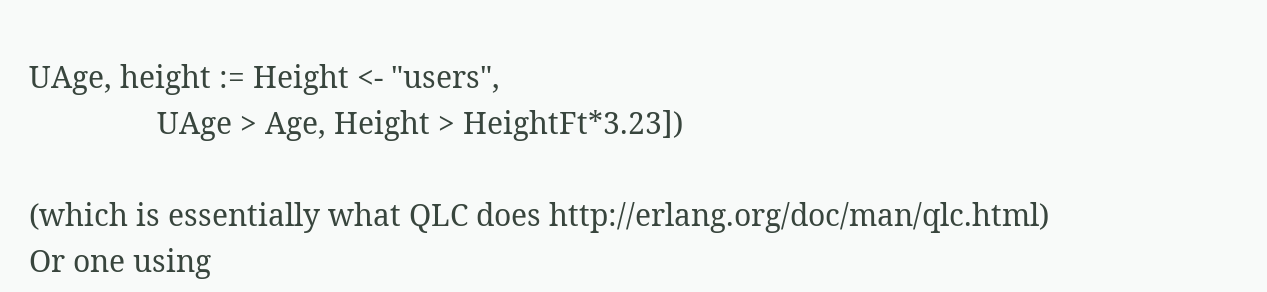UAge, height := Height <- "users",
                UAge > Age, Height > HeightFt*3.23])

(which is essentially what QLC does http://erlang.org/doc/man/qlc.html)
Or one using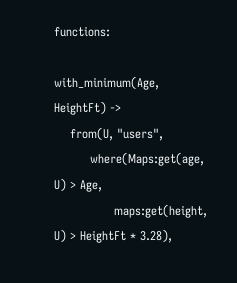functions:

with_minimum(Age, HeightFt) ->
    from(U, "users",
         where(Maps:get(age, U) > Age,
               maps:get(height, U) > HeightFt * 3.28),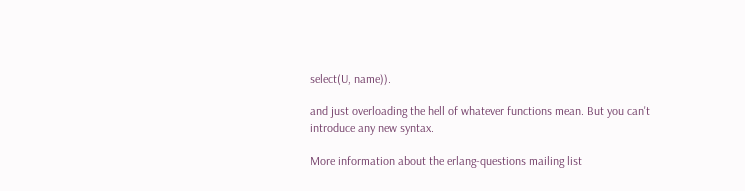select(U, name)).

and just overloading the hell of whatever functions mean. But you can't
introduce any new syntax.

More information about the erlang-questions mailing list